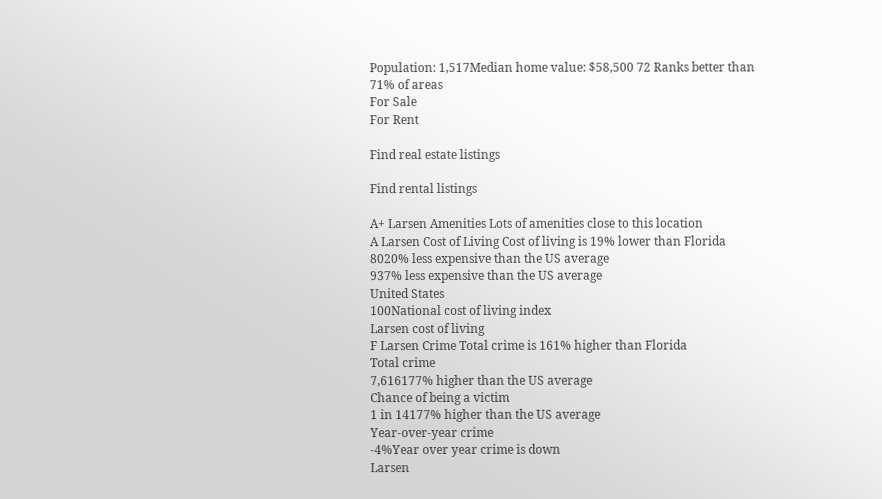Population: 1,517Median home value: $58,500 72 Ranks better than 71% of areas
For Sale
For Rent

Find real estate listings

Find rental listings

A+ Larsen Amenities Lots of amenities close to this location
A Larsen Cost of Living Cost of living is 19% lower than Florida
8020% less expensive than the US average
937% less expensive than the US average
United States
100National cost of living index
Larsen cost of living
F Larsen Crime Total crime is 161% higher than Florida
Total crime
7,616177% higher than the US average
Chance of being a victim
1 in 14177% higher than the US average
Year-over-year crime
-4%Year over year crime is down
Larsen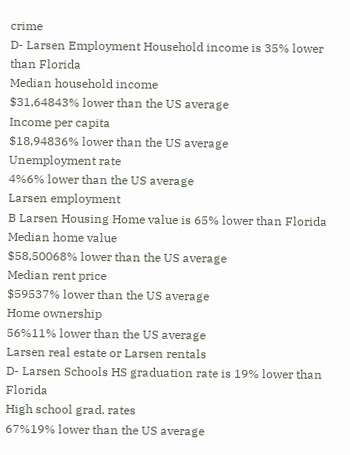crime
D- Larsen Employment Household income is 35% lower than Florida
Median household income
$31,64843% lower than the US average
Income per capita
$18,94836% lower than the US average
Unemployment rate
4%6% lower than the US average
Larsen employment
B Larsen Housing Home value is 65% lower than Florida
Median home value
$58,50068% lower than the US average
Median rent price
$59537% lower than the US average
Home ownership
56%11% lower than the US average
Larsen real estate or Larsen rentals
D- Larsen Schools HS graduation rate is 19% lower than Florida
High school grad. rates
67%19% lower than the US average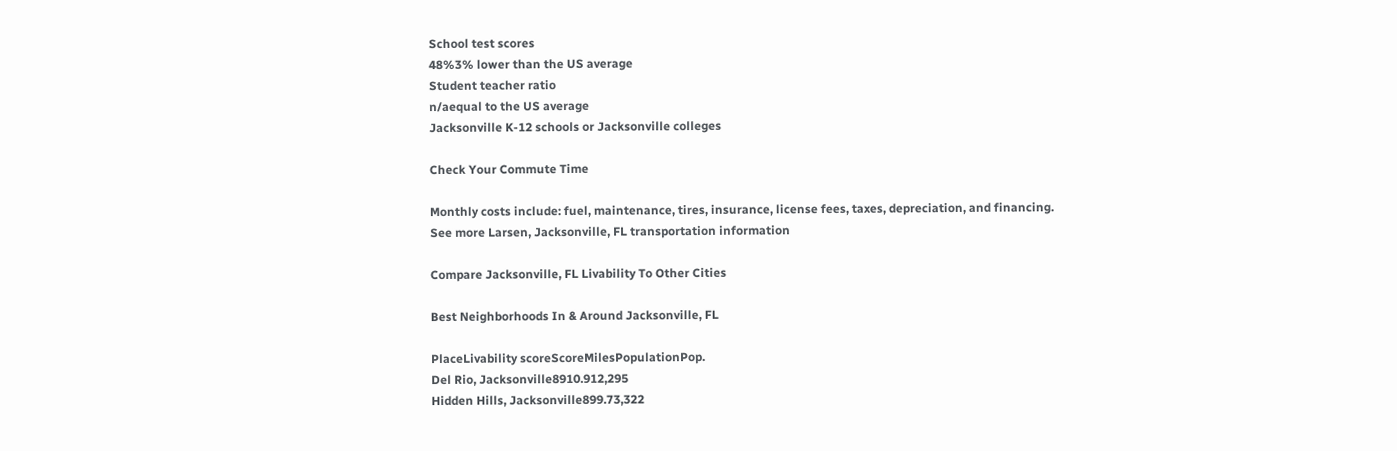School test scores
48%3% lower than the US average
Student teacher ratio
n/aequal to the US average
Jacksonville K-12 schools or Jacksonville colleges

Check Your Commute Time

Monthly costs include: fuel, maintenance, tires, insurance, license fees, taxes, depreciation, and financing.
See more Larsen, Jacksonville, FL transportation information

Compare Jacksonville, FL Livability To Other Cities

Best Neighborhoods In & Around Jacksonville, FL

PlaceLivability scoreScoreMilesPopulationPop.
Del Rio, Jacksonville8910.912,295
Hidden Hills, Jacksonville899.73,322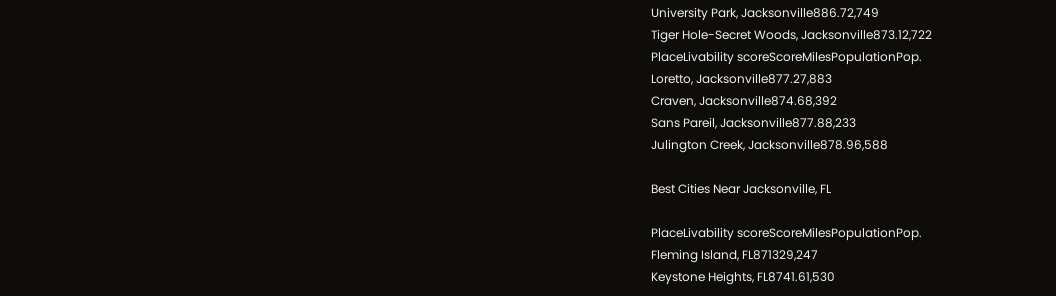University Park, Jacksonville886.72,749
Tiger Hole-Secret Woods, Jacksonville873.12,722
PlaceLivability scoreScoreMilesPopulationPop.
Loretto, Jacksonville877.27,883
Craven, Jacksonville874.68,392
Sans Pareil, Jacksonville877.88,233
Julington Creek, Jacksonville878.96,588

Best Cities Near Jacksonville, FL

PlaceLivability scoreScoreMilesPopulationPop.
Fleming Island, FL871329,247
Keystone Heights, FL8741.61,530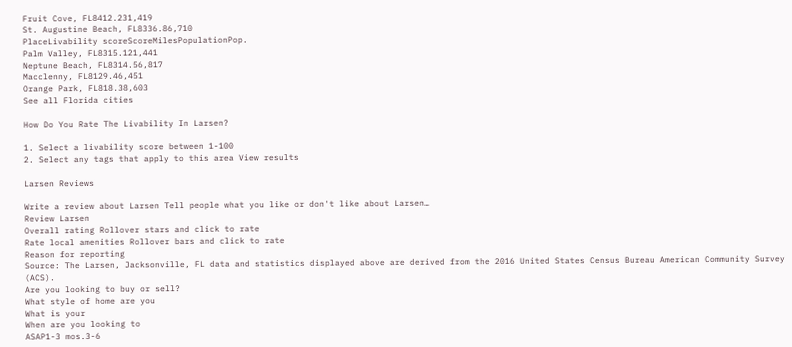Fruit Cove, FL8412.231,419
St. Augustine Beach, FL8336.86,710
PlaceLivability scoreScoreMilesPopulationPop.
Palm Valley, FL8315.121,441
Neptune Beach, FL8314.56,817
Macclenny, FL8129.46,451
Orange Park, FL818.38,603
See all Florida cities

How Do You Rate The Livability In Larsen?

1. Select a livability score between 1-100
2. Select any tags that apply to this area View results

Larsen Reviews

Write a review about Larsen Tell people what you like or don't like about Larsen…
Review Larsen
Overall rating Rollover stars and click to rate
Rate local amenities Rollover bars and click to rate
Reason for reporting
Source: The Larsen, Jacksonville, FL data and statistics displayed above are derived from the 2016 United States Census Bureau American Community Survey (ACS).
Are you looking to buy or sell?
What style of home are you
What is your
When are you looking to
ASAP1-3 mos.3-6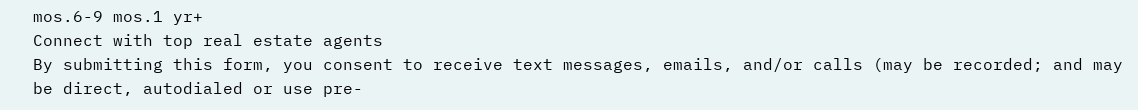mos.6-9 mos.1 yr+
Connect with top real estate agents
By submitting this form, you consent to receive text messages, emails, and/or calls (may be recorded; and may be direct, autodialed or use pre-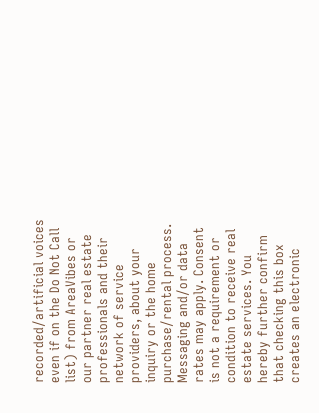recorded/artificial voices even if on the Do Not Call list) from AreaVibes or our partner real estate professionals and their network of service providers, about your inquiry or the home purchase/rental process. Messaging and/or data rates may apply. Consent is not a requirement or condition to receive real estate services. You hereby further confirm that checking this box creates an electronic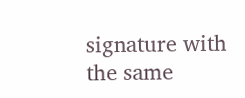signature with the same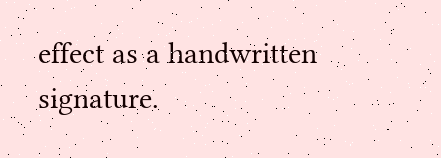effect as a handwritten signature.